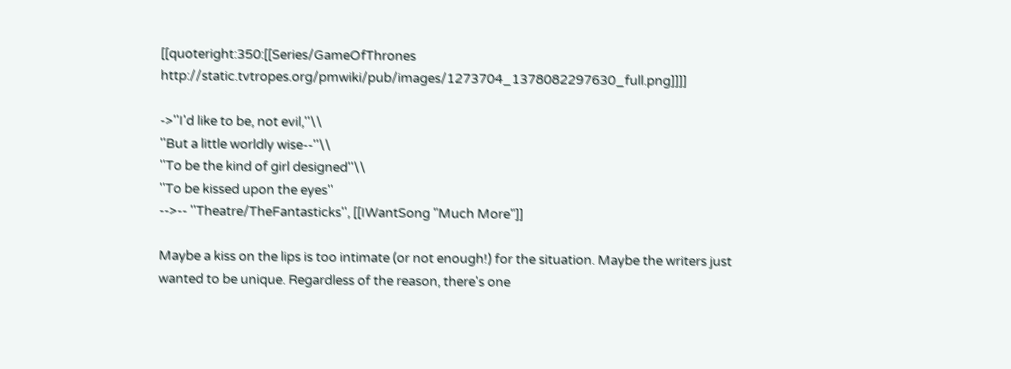[[quoteright:350:[[Series/GameOfThrones http://static.tvtropes.org/pmwiki/pub/images/1273704_1378082297630_full.png]]]]

->''I'd like to be, not evil,''\\
''But a little worldly wise--''\\
''To be the kind of girl designed''\\
''To be kissed upon the eyes''
-->-- ''Theatre/TheFantasticks'', [[IWantSong "Much More"]]

Maybe a kiss on the lips is too intimate (or not enough!) for the situation. Maybe the writers just wanted to be unique. Regardless of the reason, there's one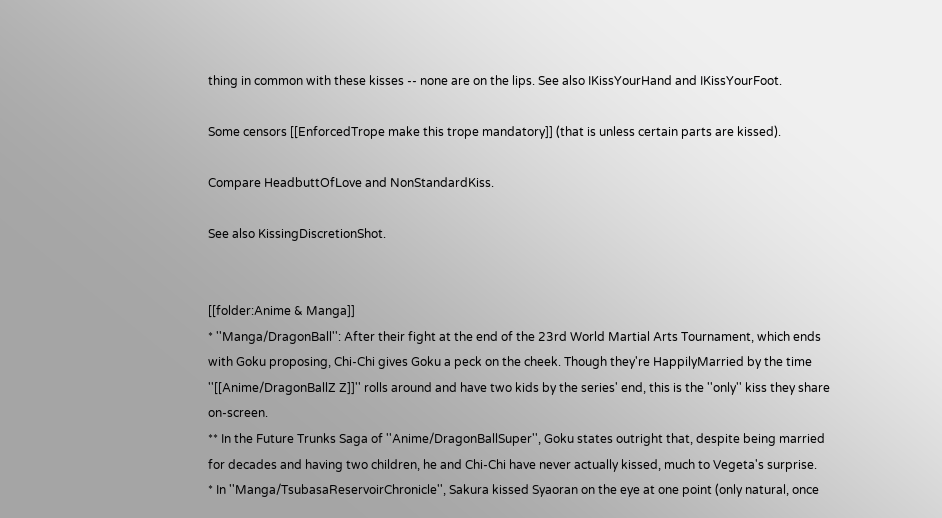thing in common with these kisses -- none are on the lips. See also IKissYourHand and IKissYourFoot.

Some censors [[EnforcedTrope make this trope mandatory]] (that is unless certain parts are kissed).

Compare HeadbuttOfLove and NonStandardKiss.

See also KissingDiscretionShot.


[[folder:Anime & Manga]]
* ''Manga/DragonBall'': After their fight at the end of the 23rd World Martial Arts Tournament, which ends with Goku proposing, Chi-Chi gives Goku a peck on the cheek. Though they're HappilyMarried by the time ''[[Anime/DragonBallZ Z]]'' rolls around and have two kids by the series' end, this is the ''only'' kiss they share on-screen.
** In the Future Trunks Saga of ''Anime/DragonBallSuper'', Goku states outright that, despite being married for decades and having two children, he and Chi-Chi have never actually kissed, much to Vegeta's surprise.
* In ''Manga/TsubasaReservoirChronicle'', Sakura kissed Syaoran on the eye at one point (only natural, once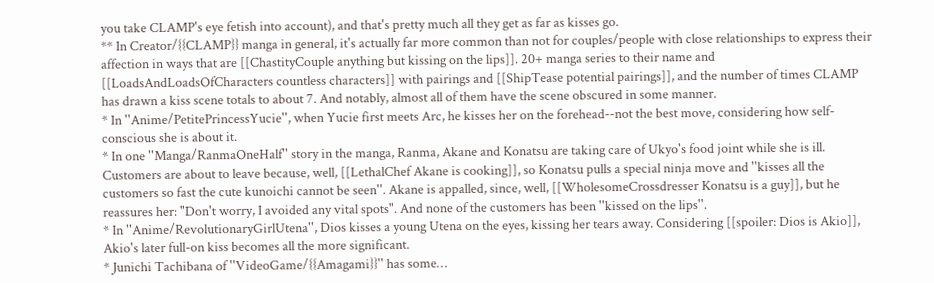you take CLAMP's eye fetish into account), and that's pretty much all they get as far as kisses go.
** In Creator/{{CLAMP}} manga in general, it's actually far more common than not for couples/people with close relationships to express their affection in ways that are [[ChastityCouple anything but kissing on the lips]]. 20+ manga series to their name and [[LoadsAndLoadsOfCharacters countless characters]] with pairings and [[ShipTease potential pairings]], and the number of times CLAMP has drawn a kiss scene totals to about 7. And notably, almost all of them have the scene obscured in some manner.
* In ''Anime/PetitePrincessYucie'', when Yucie first meets Arc, he kisses her on the forehead--not the best move, considering how self-conscious she is about it.
* In one ''Manga/RanmaOneHalf'' story in the manga, Ranma, Akane and Konatsu are taking care of Ukyo's food joint while she is ill. Customers are about to leave because, well, [[LethalChef Akane is cooking]], so Konatsu pulls a special ninja move and ''kisses all the customers so fast the cute kunoichi cannot be seen''. Akane is appalled, since, well, [[WholesomeCrossdresser Konatsu is a guy]], but he reassures her: "Don't worry, I avoided any vital spots". And none of the customers has been ''kissed on the lips''.
* In ''Anime/RevolutionaryGirlUtena'', Dios kisses a young Utena on the eyes, kissing her tears away. Considering [[spoiler: Dios is Akio]], Akio's later full-on kiss becomes all the more significant.
* Junichi Tachibana of ''VideoGame/{{Amagami}}'' has some…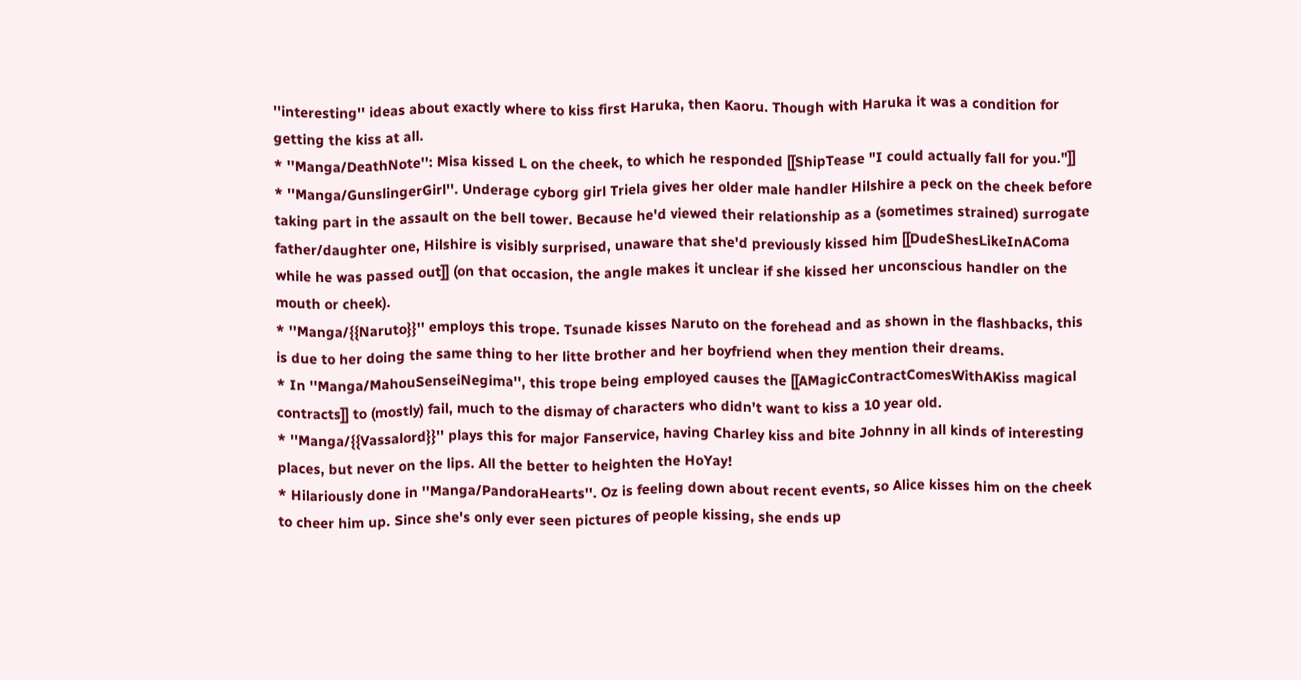''interesting'' ideas about exactly where to kiss first Haruka, then Kaoru. Though with Haruka it was a condition for getting the kiss at all.
* ''Manga/DeathNote'': Misa kissed L on the cheek, to which he responded [[ShipTease "I could actually fall for you."]]
* ''Manga/GunslingerGirl''. Underage cyborg girl Triela gives her older male handler Hilshire a peck on the cheek before taking part in the assault on the bell tower. Because he'd viewed their relationship as a (sometimes strained) surrogate father/daughter one, Hilshire is visibly surprised, unaware that she'd previously kissed him [[DudeShesLikeInAComa while he was passed out]] (on that occasion, the angle makes it unclear if she kissed her unconscious handler on the mouth or cheek).
* ''Manga/{{Naruto}}'' employs this trope. Tsunade kisses Naruto on the forehead and as shown in the flashbacks, this is due to her doing the same thing to her litte brother and her boyfriend when they mention their dreams.
* In ''Manga/MahouSenseiNegima'', this trope being employed causes the [[AMagicContractComesWithAKiss magical contracts]] to (mostly) fail, much to the dismay of characters who didn't want to kiss a 10 year old.
* ''Manga/{{Vassalord}}'' plays this for major Fanservice, having Charley kiss and bite Johnny in all kinds of interesting places, but never on the lips. All the better to heighten the HoYay!
* Hilariously done in ''Manga/PandoraHearts''. Oz is feeling down about recent events, so Alice kisses him on the cheek to cheer him up. Since she's only ever seen pictures of people kissing, she ends up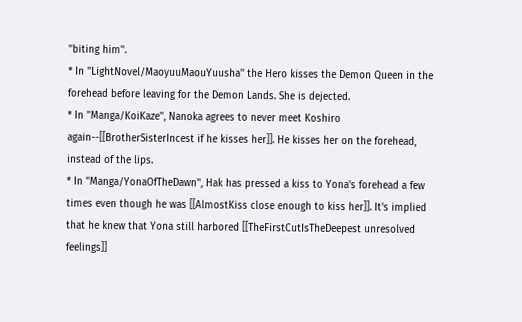''biting him''.
* In ''LightNovel/MaoyuuMaouYuusha'' the Hero kisses the Demon Queen in the forehead before leaving for the Demon Lands. She is dejected.
* In ''Manga/KoiKaze'', Nanoka agrees to never meet Koshiro again--[[BrotherSisterIncest if he kisses her]]. He kisses her on the forehead, instead of the lips.
* In ''Manga/YonaOfTheDawn'', Hak has pressed a kiss to Yona's forehead a few times even though he was [[AlmostKiss close enough to kiss her]]. It's implied that he knew that Yona still harbored [[TheFirstCutIsTheDeepest unresolved feelings]]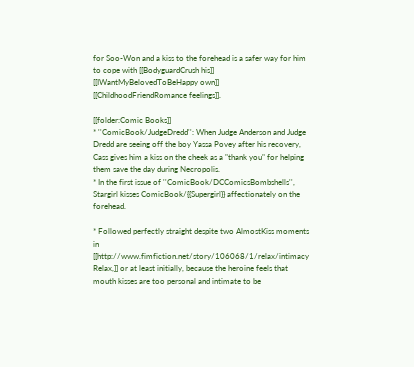for Soo-Won and a kiss to the forehead is a safer way for him to cope with [[BodyguardCrush his]] [[IWantMyBelovedToBeHappy own]] [[ChildhoodFriendRomance feelings]].

[[folder:Comic Books]]
* ''ComicBook/JudgeDredd'': When Judge Anderson and Judge Dredd are seeing off the boy Yassa Povey after his recovery, Cass gives him a kiss on the cheek as a "thank you" for helping them save the day during Necropolis.
* In the first issue of ''ComicBook/DCComicsBombshells'', Stargirl kisses ComicBook/{{Supergirl}} affectionately on the forehead.

* Followed perfectly straight despite two AlmostKiss moments in [[http://www.fimfiction.net/story/106068/1/relax/intimacy Relax,]] or at least initially, because the heroine feels that mouth kisses are too personal and intimate to be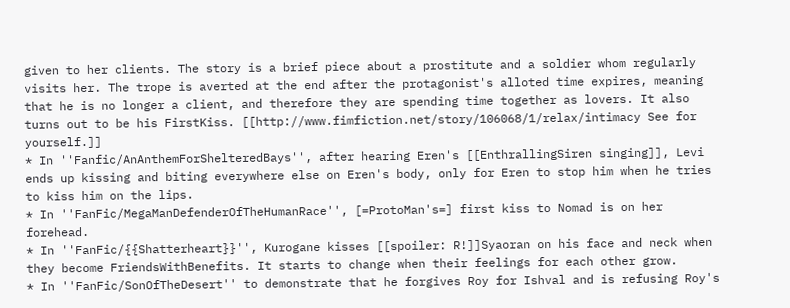given to her clients. The story is a brief piece about a prostitute and a soldier whom regularly visits her. The trope is averted at the end after the protagonist's alloted time expires, meaning that he is no longer a client, and therefore they are spending time together as lovers. It also turns out to be his FirstKiss. [[http://www.fimfiction.net/story/106068/1/relax/intimacy See for yourself.]]
* In ''Fanfic/AnAnthemForShelteredBays'', after hearing Eren's [[EnthrallingSiren singing]], Levi ends up kissing and biting everywhere else on Eren's body, only for Eren to stop him when he tries to kiss him on the lips.
* In ''FanFic/MegaManDefenderOfTheHumanRace'', [=ProtoMan's=] first kiss to Nomad is on her forehead.
* In ''FanFic/{{Shatterheart}}'', Kurogane kisses [[spoiler: R!]]Syaoran on his face and neck when they become FriendsWithBenefits. It starts to change when their feelings for each other grow.
* In ''FanFic/SonOfTheDesert'' to demonstrate that he forgives Roy for Ishval and is refusing Roy's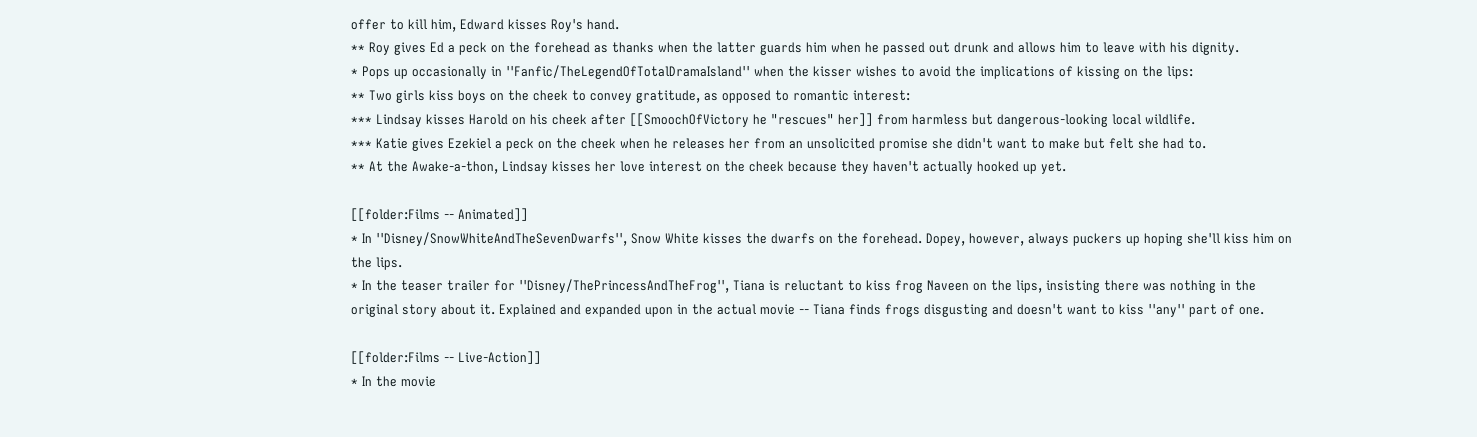offer to kill him, Edward kisses Roy's hand.
** Roy gives Ed a peck on the forehead as thanks when the latter guards him when he passed out drunk and allows him to leave with his dignity.
* Pops up occasionally in ''Fanfic/TheLegendOfTotalDramaIsland'' when the kisser wishes to avoid the implications of kissing on the lips:
** Two girls kiss boys on the cheek to convey gratitude, as opposed to romantic interest:
*** Lindsay kisses Harold on his cheek after [[SmoochOfVictory he "rescues" her]] from harmless but dangerous-looking local wildlife.
*** Katie gives Ezekiel a peck on the cheek when he releases her from an unsolicited promise she didn't want to make but felt she had to.
** At the Awake-a-thon, Lindsay kisses her love interest on the cheek because they haven't actually hooked up yet.

[[folder:Films -- Animated]]
* In ''Disney/SnowWhiteAndTheSevenDwarfs'', Snow White kisses the dwarfs on the forehead. Dopey, however, always puckers up hoping she'll kiss him on the lips.
* In the teaser trailer for ''Disney/ThePrincessAndTheFrog'', Tiana is reluctant to kiss frog Naveen on the lips, insisting there was nothing in the original story about it. Explained and expanded upon in the actual movie -- Tiana finds frogs disgusting and doesn't want to kiss ''any'' part of one.

[[folder:Films -- Live-Action]]
* In the movie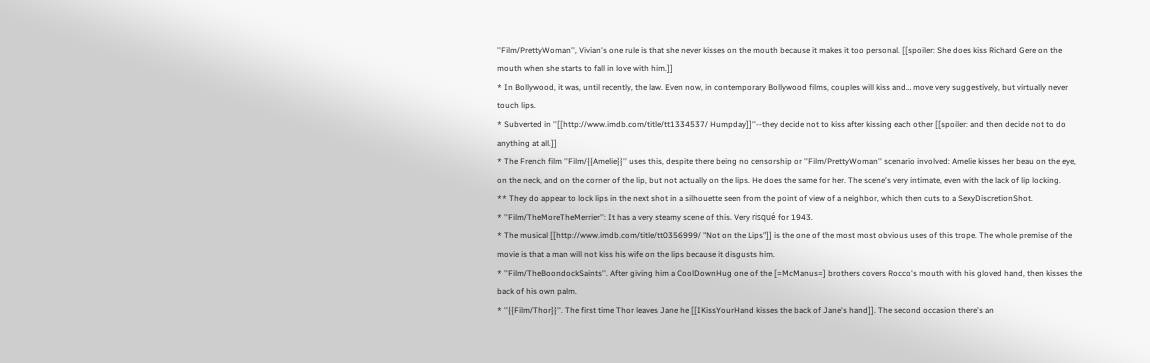''Film/PrettyWoman'', Vivian's one rule is that she never kisses on the mouth because it makes it too personal. [[spoiler: She does kiss Richard Gere on the mouth when she starts to fall in love with him.]]
* In Bollywood, it was, until recently, the law. Even now, in contemporary Bollywood films, couples will kiss and… move very suggestively, but virtually never touch lips.
* Subverted in ''[[http://www.imdb.com/title/tt1334537/ Humpday]]''--they decide not to kiss after kissing each other [[spoiler: and then decide not to do anything at all.]]
* The French film ''Film/{{Amelie}}'' uses this, despite there being no censorship or ''Film/PrettyWoman'' scenario involved: Amelie kisses her beau on the eye, on the neck, and on the corner of the lip, but not actually on the lips. He does the same for her. The scene's very intimate, even with the lack of lip locking.
** They do appear to lock lips in the next shot in a silhouette seen from the point of view of a neighbor, which then cuts to a SexyDiscretionShot.
* ''Film/TheMoreTheMerrier'': It has a very steamy scene of this. Very risqué for 1943.
* The musical [[http://www.imdb.com/title/tt0356999/ "Not on the Lips"]] is the one of the most most obvious uses of this trope. The whole premise of the movie is that a man will not kiss his wife on the lips because it disgusts him.
* ''Film/TheBoondockSaints''. After giving him a CoolDownHug one of the [=McManus=] brothers covers Rocco's mouth with his gloved hand, then kisses the back of his own palm.
* ''{{Film/Thor}}''. The first time Thor leaves Jane he [[IKissYourHand kisses the back of Jane's hand]]. The second occasion there's an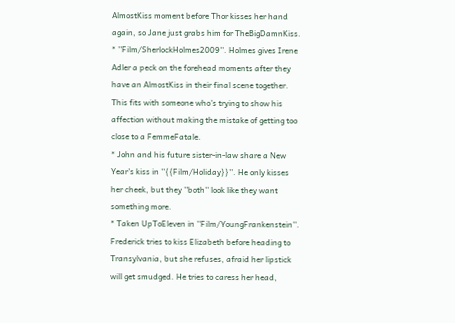AlmostKiss moment before Thor kisses her hand again, so Jane just grabs him for TheBigDamnKiss.
* ''Film/SherlockHolmes2009''. Holmes gives Irene Adler a peck on the forehead moments after they have an AlmostKiss in their final scene together. This fits with someone who's trying to show his affection without making the mistake of getting too close to a FemmeFatale.
* John and his future sister-in-law share a New Year's kiss in ''{{Film/Holiday}}''. He only kisses her cheek, but they ''both'' look like they want something more.
* Taken UpToEleven in ''Film/YoungFrankenstein''. Frederick tries to kiss Elizabeth before heading to Transylvania, but she refuses, afraid her lipstick will get smudged. He tries to caress her head,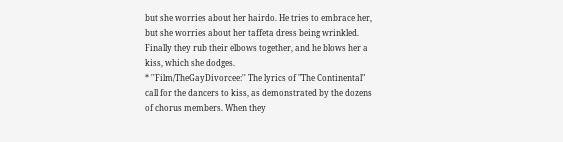but she worries about her hairdo. He tries to embrace her, but she worries about her taffeta dress being wrinkled. Finally they rub their elbows together, and he blows her a kiss, which she dodges.
* ''Film/TheGayDivorcee:'' The lyrics of "The Continental" call for the dancers to kiss, as demonstrated by the dozens of chorus members. When they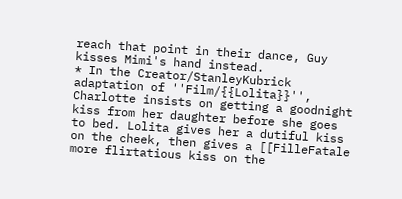reach that point in their dance, Guy kisses Mimi's hand instead.
* In the Creator/StanleyKubrick adaptation of ''Film/{{Lolita}}'', Charlotte insists on getting a goodnight kiss from her daughter before she goes to bed. Lolita gives her a dutiful kiss on the cheek, then gives a [[FilleFatale more flirtatious kiss on the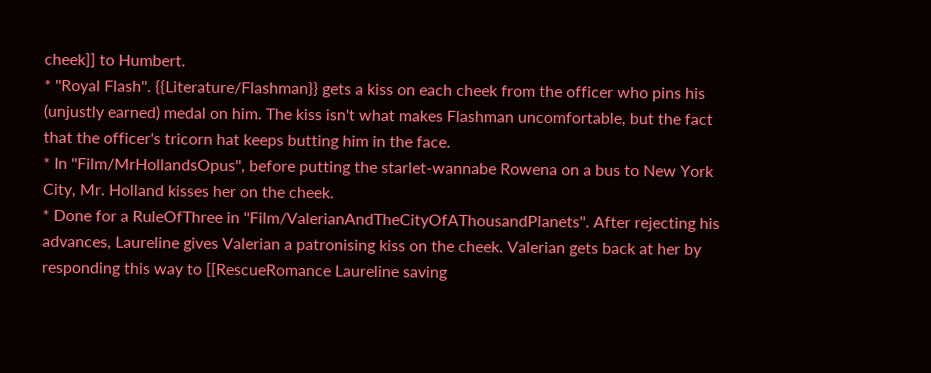cheek]] to Humbert.
* ''Royal Flash''. {{Literature/Flashman}} gets a kiss on each cheek from the officer who pins his (unjustly earned) medal on him. The kiss isn't what makes Flashman uncomfortable, but the fact that the officer's tricorn hat keeps butting him in the face.
* In ''Film/MrHollandsOpus'', before putting the starlet-wannabe Rowena on a bus to New York City, Mr. Holland kisses her on the cheek.
* Done for a RuleOfThree in ''Film/ValerianAndTheCityOfAThousandPlanets''. After rejecting his advances, Laureline gives Valerian a patronising kiss on the cheek. Valerian gets back at her by responding this way to [[RescueRomance Laureline saving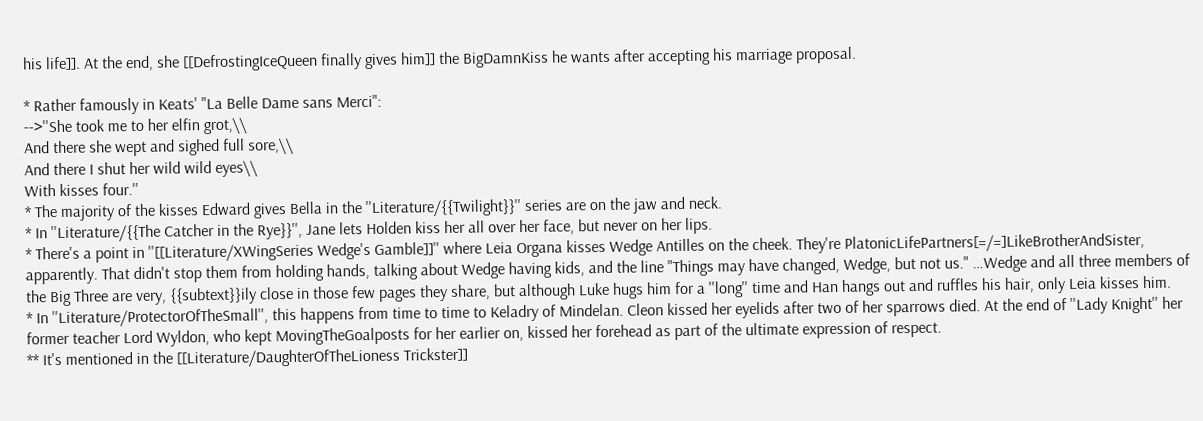his life]]. At the end, she [[DefrostingIceQueen finally gives him]] the BigDamnKiss he wants after accepting his marriage proposal.

* Rather famously in Keats' "La Belle Dame sans Merci":
-->''She took me to her elfin grot,\\
And there she wept and sighed full sore,\\
And there I shut her wild wild eyes\\
With kisses four.''
* The majority of the kisses Edward gives Bella in the ''Literature/{{Twilight}}'' series are on the jaw and neck.
* In ''Literature/{{The Catcher in the Rye}}'', Jane lets Holden kiss her all over her face, but never on her lips.
* There's a point in ''[[Literature/XWingSeries Wedge's Gamble]]'' where Leia Organa kisses Wedge Antilles on the cheek. They're PlatonicLifePartners[=/=]LikeBrotherAndSister, apparently. That didn't stop them from holding hands, talking about Wedge having kids, and the line "Things may have changed, Wedge, but not us." …Wedge and all three members of the Big Three are very, {{subtext}}ily close in those few pages they share, but although Luke hugs him for a ''long'' time and Han hangs out and ruffles his hair, only Leia kisses him.
* In ''Literature/ProtectorOfTheSmall'', this happens from time to time to Keladry of Mindelan. Cleon kissed her eyelids after two of her sparrows died. At the end of ''Lady Knight'' her former teacher Lord Wyldon, who kept MovingTheGoalposts for her earlier on, kissed her forehead as part of the ultimate expression of respect.
** It's mentioned in the [[Literature/DaughterOfTheLioness Trickster]]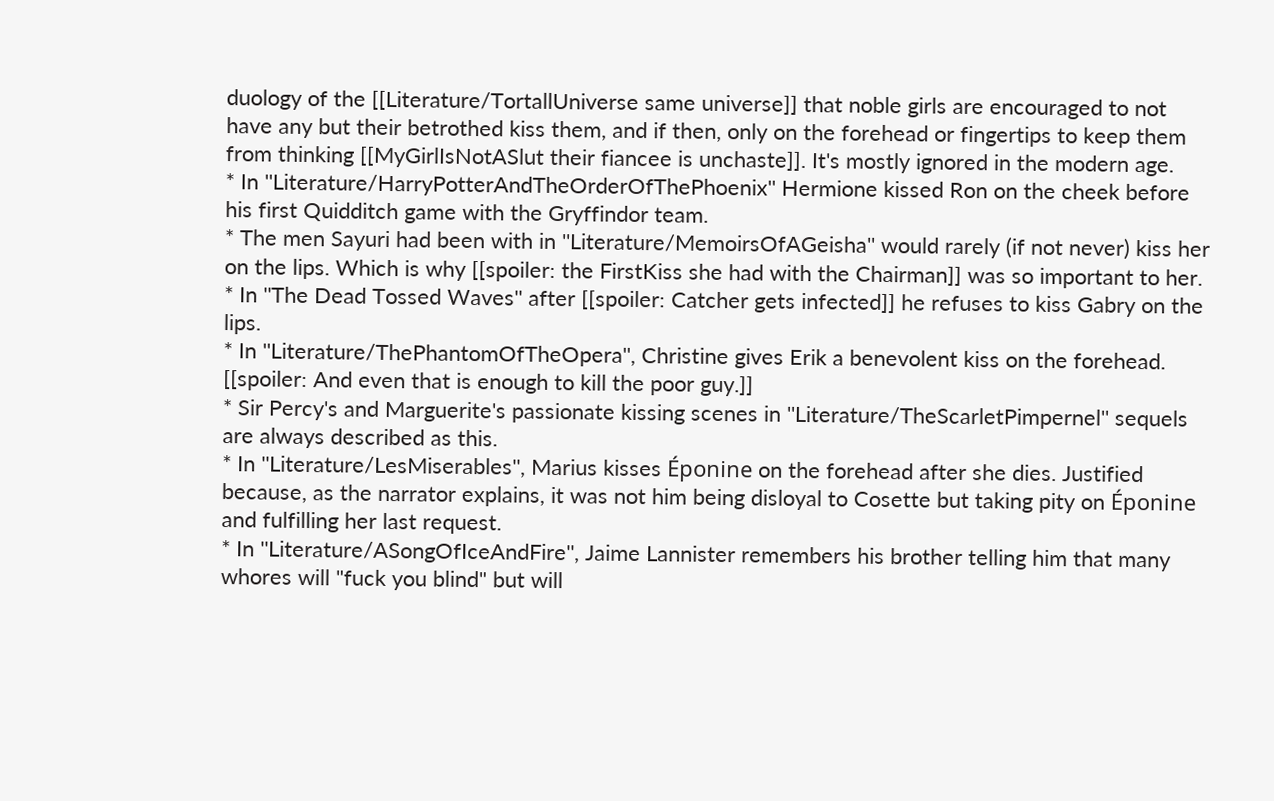duology of the [[Literature/TortallUniverse same universe]] that noble girls are encouraged to not have any but their betrothed kiss them, and if then, only on the forehead or fingertips to keep them from thinking [[MyGirlIsNotASlut their fiancee is unchaste]]. It's mostly ignored in the modern age.
* In ''Literature/HarryPotterAndTheOrderOfThePhoenix'' Hermione kissed Ron on the cheek before his first Quidditch game with the Gryffindor team.
* The men Sayuri had been with in ''Literature/MemoirsOfAGeisha'' would rarely (if not never) kiss her on the lips. Which is why [[spoiler: the FirstKiss she had with the Chairman]] was so important to her.
* In ''The Dead Tossed Waves'' after [[spoiler: Catcher gets infected]] he refuses to kiss Gabry on the lips.
* In ''Literature/ThePhantomOfTheOpera'', Christine gives Erik a benevolent kiss on the forehead. [[spoiler: And even that is enough to kill the poor guy.]]
* Sir Percy's and Marguerite's passionate kissing scenes in ''Literature/TheScarletPimpernel'' sequels are always described as this.
* In ''Literature/LesMiserables'', Marius kisses Éponine on the forehead after she dies. Justified because, as the narrator explains, it was not him being disloyal to Cosette but taking pity on Éponine and fulfilling her last request.
* In ''Literature/ASongOfIceAndFire'', Jaime Lannister remembers his brother telling him that many whores will "fuck you blind" but will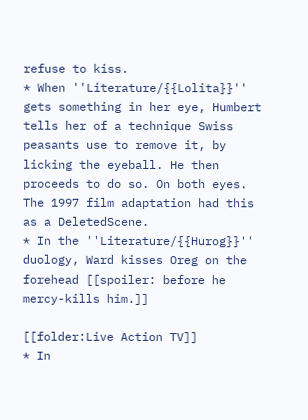refuse to kiss.
* When ''Literature/{{Lolita}}'' gets something in her eye, Humbert tells her of a technique Swiss peasants use to remove it, by licking the eyeball. He then proceeds to do so. On both eyes. The 1997 film adaptation had this as a DeletedScene.
* In the ''Literature/{{Hurog}}'' duology, Ward kisses Oreg on the forehead [[spoiler: before he mercy-kills him.]]

[[folder:Live Action TV]]
* In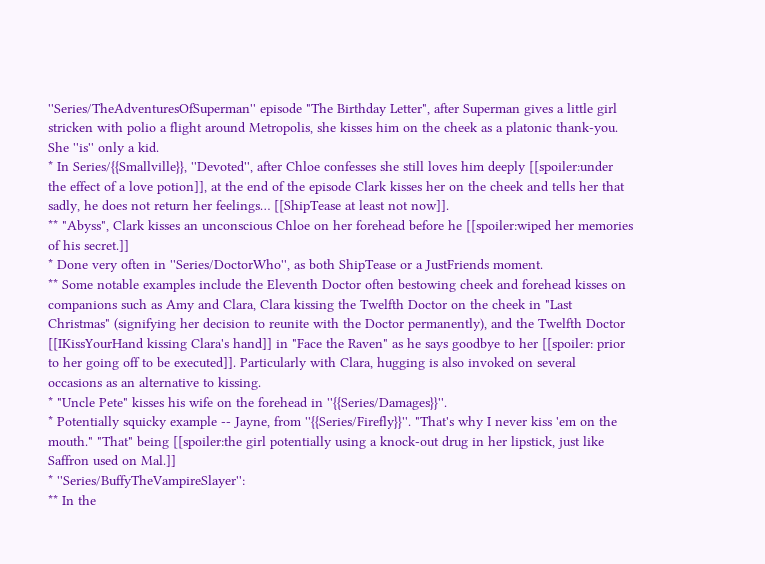''Series/TheAdventuresOfSuperman'' episode "The Birthday Letter", after Superman gives a little girl stricken with polio a flight around Metropolis, she kisses him on the cheek as a platonic thank-you. She ''is'' only a kid.
* In Series/{{Smallville}}, ''Devoted'', after Chloe confesses she still loves him deeply [[spoiler:under the effect of a love potion]], at the end of the episode Clark kisses her on the cheek and tells her that sadly, he does not return her feelings… [[ShipTease at least not now]].
** "Abyss", Clark kisses an unconscious Chloe on her forehead before he [[spoiler:wiped her memories of his secret.]]
* Done very often in ''Series/DoctorWho'', as both ShipTease or a JustFriends moment.
** Some notable examples include the Eleventh Doctor often bestowing cheek and forehead kisses on companions such as Amy and Clara, Clara kissing the Twelfth Doctor on the cheek in "Last Christmas" (signifying her decision to reunite with the Doctor permanently), and the Twelfth Doctor [[IKissYourHand kissing Clara's hand]] in "Face the Raven" as he says goodbye to her [[spoiler: prior to her going off to be executed]]. Particularly with Clara, hugging is also invoked on several occasions as an alternative to kissing.
* "Uncle Pete" kisses his wife on the forehead in ''{{Series/Damages}}''.
* Potentially squicky example -- Jayne, from ''{{Series/Firefly}}''. "That's why I never kiss 'em on the mouth." "That" being [[spoiler:the girl potentially using a knock-out drug in her lipstick, just like Saffron used on Mal.]]
* ''Series/BuffyTheVampireSlayer'':
** In the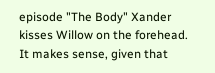episode "The Body" Xander kisses Willow on the forehead. It makes sense, given that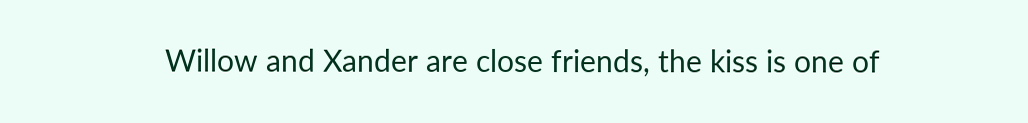Willow and Xander are close friends, the kiss is one of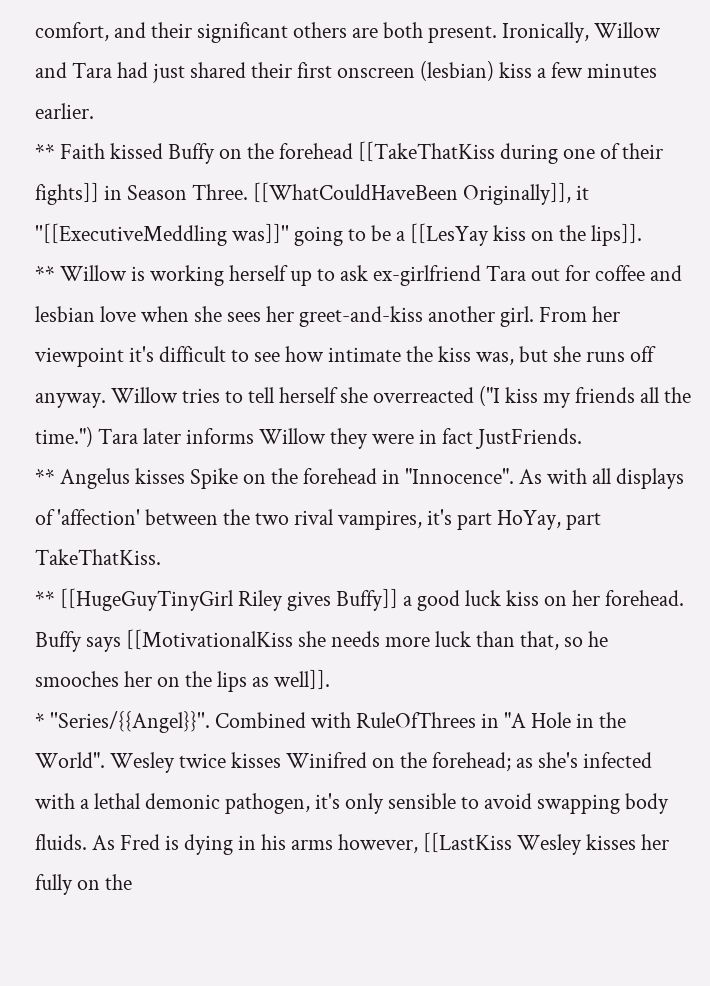comfort, and their significant others are both present. Ironically, Willow and Tara had just shared their first onscreen (lesbian) kiss a few minutes earlier.
** Faith kissed Buffy on the forehead [[TakeThatKiss during one of their fights]] in Season Three. [[WhatCouldHaveBeen Originally]], it ''[[ExecutiveMeddling was]]'' going to be a [[LesYay kiss on the lips]].
** Willow is working herself up to ask ex-girlfriend Tara out for coffee and lesbian love when she sees her greet-and-kiss another girl. From her viewpoint it's difficult to see how intimate the kiss was, but she runs off anyway. Willow tries to tell herself she overreacted ("I kiss my friends all the time.") Tara later informs Willow they were in fact JustFriends.
** Angelus kisses Spike on the forehead in "Innocence". As with all displays of 'affection' between the two rival vampires, it's part HoYay, part TakeThatKiss.
** [[HugeGuyTinyGirl Riley gives Buffy]] a good luck kiss on her forehead. Buffy says [[MotivationalKiss she needs more luck than that, so he smooches her on the lips as well]].
* ''Series/{{Angel}}''. Combined with RuleOfThrees in "A Hole in the World". Wesley twice kisses Winifred on the forehead; as she's infected with a lethal demonic pathogen, it's only sensible to avoid swapping body fluids. As Fred is dying in his arms however, [[LastKiss Wesley kisses her fully on the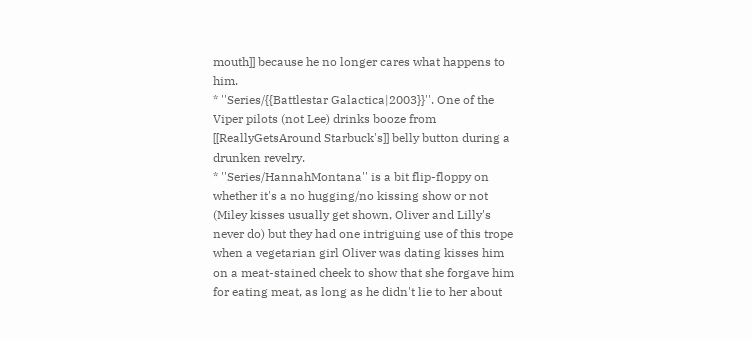mouth]] because he no longer cares what happens to him.
* ''Series/{{Battlestar Galactica|2003}}''. One of the Viper pilots (not Lee) drinks booze from [[ReallyGetsAround Starbuck's]] belly button during a drunken revelry.
* ''Series/HannahMontana'' is a bit flip-floppy on whether it's a no hugging/no kissing show or not (Miley kisses usually get shown, Oliver and Lilly's never do) but they had one intriguing use of this trope when a vegetarian girl Oliver was dating kisses him on a meat-stained cheek to show that she forgave him for eating meat, as long as he didn't lie to her about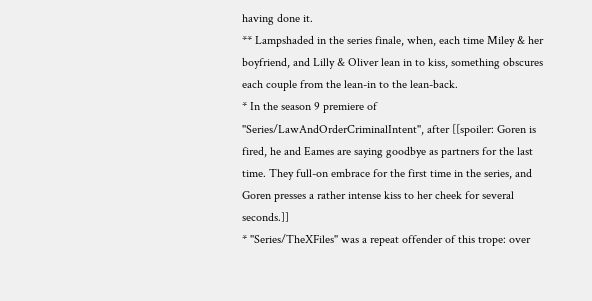having done it.
** Lampshaded in the series finale, when, each time Miley & her boyfriend, and Lilly & Oliver lean in to kiss, something obscures each couple from the lean-in to the lean-back.
* In the season 9 premiere of ''Series/LawAndOrderCriminalIntent'', after [[spoiler: Goren is fired, he and Eames are saying goodbye as partners for the last time. They full-on embrace for the first time in the series, and Goren presses a rather intense kiss to her cheek for several seconds.]]
* ''Series/TheXFiles'' was a repeat offender of this trope: over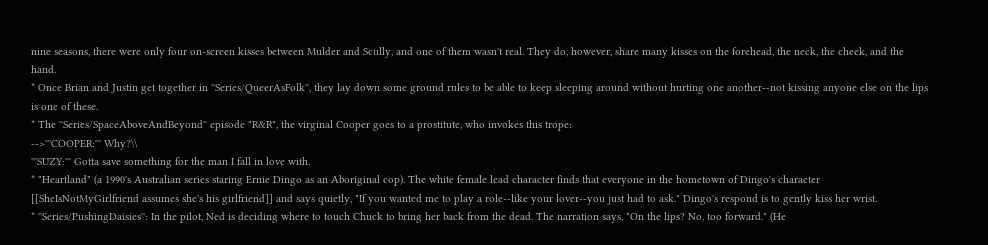nine seasons, there were only four on-screen kisses between Mulder and Scully, and one of them wasn't real. They do, however, share many kisses on the forehead, the neck, the cheek, and the hand.
* Once Brian and Justin get together in ''Series/QueerAsFolk'', they lay down some ground rules to be able to keep sleeping around without hurting one another--not kissing anyone else on the lips is one of these.
* The ''Series/SpaceAboveAndBeyond'' episode "R&R", the virginal Cooper goes to a prostitute, who invokes this trope:
-->'''COOPER:''' Why?\\
'''SUZY:''' Gotta save something for the man I fall in love with.
* "Heartland" (a 1990's Australian series staring Ernie Dingo as an Aboriginal cop). The white female lead character finds that everyone in the hometown of Dingo's character [[SheIsNotMyGirlfriend assumes she's his girlfriend]] and says quietly, "If you wanted me to play a role--like your lover--you just had to ask." Dingo's respond is to gently kiss her wrist.
* ''Series/PushingDaisies'': In the pilot, Ned is deciding where to touch Chuck to bring her back from the dead. The narration says, "On the lips? No, too forward." (He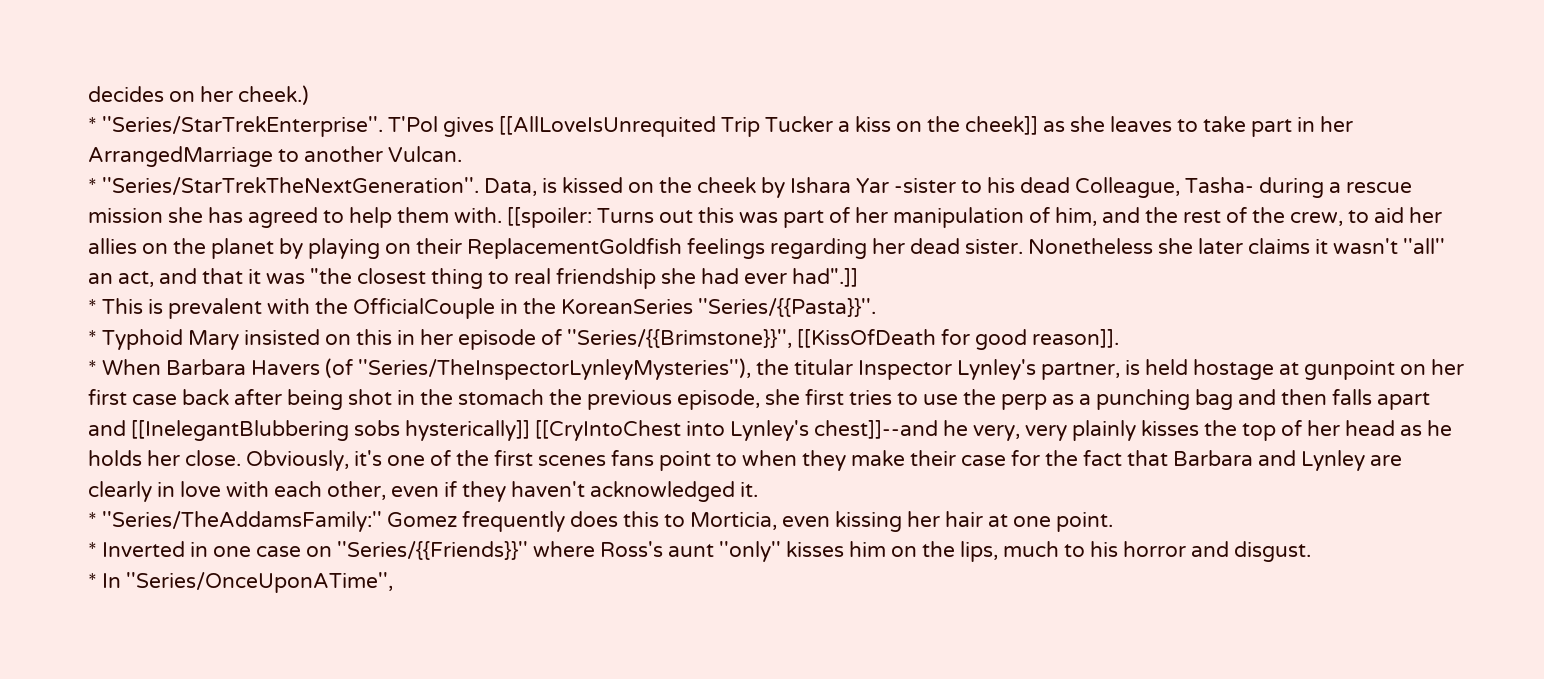decides on her cheek.)
* ''Series/StarTrekEnterprise''. T'Pol gives [[AllLoveIsUnrequited Trip Tucker a kiss on the cheek]] as she leaves to take part in her ArrangedMarriage to another Vulcan.
* ''Series/StarTrekTheNextGeneration''. Data, is kissed on the cheek by Ishara Yar -sister to his dead Colleague, Tasha- during a rescue mission she has agreed to help them with. [[spoiler: Turns out this was part of her manipulation of him, and the rest of the crew, to aid her allies on the planet by playing on their ReplacementGoldfish feelings regarding her dead sister. Nonetheless she later claims it wasn't ''all'' an act, and that it was "the closest thing to real friendship she had ever had".]]
* This is prevalent with the OfficialCouple in the KoreanSeries ''Series/{{Pasta}}''.
* Typhoid Mary insisted on this in her episode of ''Series/{{Brimstone}}'', [[KissOfDeath for good reason]].
* When Barbara Havers (of ''Series/TheInspectorLynleyMysteries''), the titular Inspector Lynley's partner, is held hostage at gunpoint on her first case back after being shot in the stomach the previous episode, she first tries to use the perp as a punching bag and then falls apart and [[InelegantBlubbering sobs hysterically]] [[CryIntoChest into Lynley's chest]]--and he very, very plainly kisses the top of her head as he holds her close. Obviously, it's one of the first scenes fans point to when they make their case for the fact that Barbara and Lynley are clearly in love with each other, even if they haven't acknowledged it.
* ''Series/TheAddamsFamily:'' Gomez frequently does this to Morticia, even kissing her hair at one point.
* Inverted in one case on ''Series/{{Friends}}'' where Ross's aunt ''only'' kisses him on the lips, much to his horror and disgust.
* In ''Series/OnceUponATime'',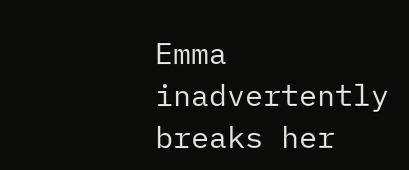Emma inadvertently breaks her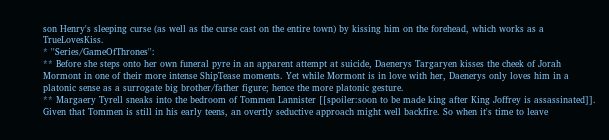son Henry's sleeping curse (as well as the curse cast on the entire town) by kissing him on the forehead, which works as a TrueLovesKiss.
* ''Series/GameOfThrones'':
** Before she steps onto her own funeral pyre in an apparent attempt at suicide, Daenerys Targaryen kisses the cheek of Jorah Mormont in one of their more intense ShipTease moments. Yet while Mormont is in love with her, Daenerys only loves him in a platonic sense as a surrogate big brother/father figure; hence the more platonic gesture.
** Margaery Tyrell sneaks into the bedroom of Tommen Lannister [[spoiler:soon to be made king after King Joffrey is assassinated]]. Given that Tommen is still in his early teens, an overtly seductive approach might well backfire. So when it's time to leave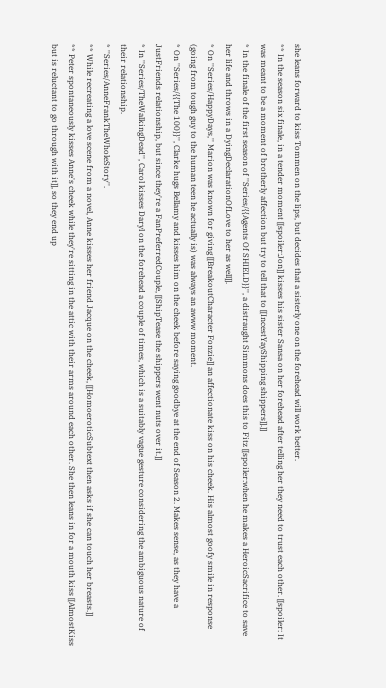she leans forward to kiss Tommen on the lips, but decides that a sisterly one on the forehead will work better.
** In the season six finale, in a tender moment [[spoiler:Jon]] kisses his sister Sansa on her forehead after telling her they need to trust each other. [[spoiler: It was meant to be a moment of brotherly affection but try to tell that to [[IncestYayShipping shippers]].]]
* In the finale of the first season of ''Series/{{Agents Of SHIELD}}'', a distraught Simmons does this to Fitz [[spoiler:when he makes a HeroicSacrifice to save her life and throws in a DyingDeclarationOfLove to her as well]].
* On ''Series/HappyDays,'' Marion was known for giving [[BreakoutCharacter Fonzie]] an affectionate kiss on his cheek. His almost goofy smile in response (going from tough guy to the human teen he actually is) was always an awww moment.
* On ''Series/{{The 100}}'', Clarke hugs Bellamy and kisses him on the cheek before saying goodbye at the end of Season 2. Makes sense, as they have a JustFriends relationship, but since they're a FanPreferredCouple, [[ShipTease the shippers went nuts over it.]]
* In ''Series/TheWalkingDead'', Carol kisses Daryl on the forehead a couple of times, which is a suitably vague gesture considering the ambiguous nature of their relationship.
* ''Series/AnneFrankTheWholeStory''.
** While recreating a love scene from a novel, Anne kisses her friend Jacque on the cheek, [[HomoeroticSubtext then asks if she can touch her breasts.]]
** Peter spontaneously kisses Anne's cheek while they're sitting in the attic with their arms around each other. She then leans in for a mouth kiss [[AlmostKiss but is reluctant to go through with it]], so they end up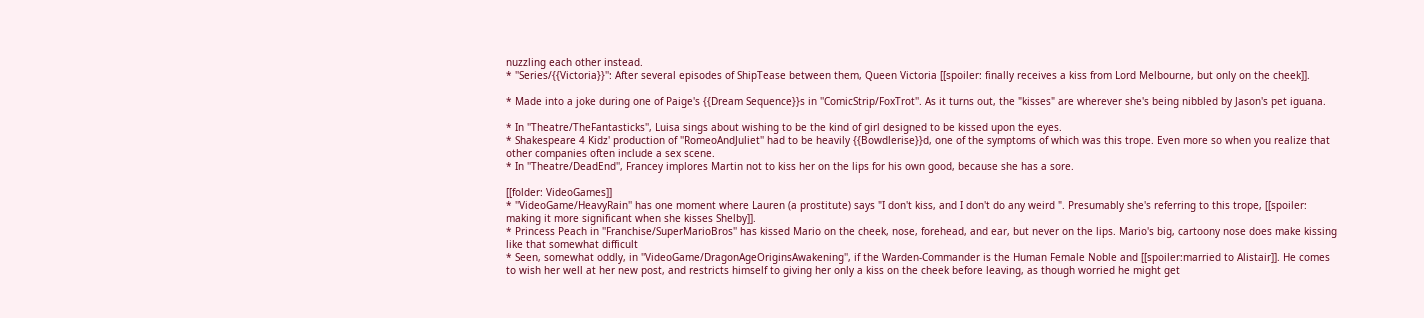nuzzling each other instead.
* ''Series/{{Victoria}}'': After several episodes of ShipTease between them, Queen Victoria [[spoiler: finally receives a kiss from Lord Melbourne, but only on the cheek]].

* Made into a joke during one of Paige's {{Dream Sequence}}s in ''ComicStrip/FoxTrot''. As it turns out, the "kisses" are wherever she's being nibbled by Jason's pet iguana.

* In ''Theatre/TheFantasticks'', Luisa sings about wishing to be the kind of girl designed to be kissed upon the eyes.
* Shakespeare 4 Kidz' production of ''RomeoAndJuliet'' had to be heavily {{Bowdlerise}}d, one of the symptoms of which was this trope. Even more so when you realize that other companies often include a sex scene.
* In ''Theatre/DeadEnd'', Francey implores Martin not to kiss her on the lips for his own good, because she has a sore.

[[folder: VideoGames]]
* ''VideoGame/HeavyRain'' has one moment where Lauren (a prostitute) says "I don't kiss, and I don't do any weird ". Presumably she's referring to this trope, [[spoiler: making it more significant when she kisses Shelby]].
* Princess Peach in ''Franchise/SuperMarioBros'' has kissed Mario on the cheek, nose, forehead, and ear, but never on the lips. Mario's big, cartoony nose does make kissing like that somewhat difficult
* Seen, somewhat oddly, in ''VideoGame/DragonAgeOriginsAwakening'', if the Warden-Commander is the Human Female Noble and [[spoiler:married to Alistair]]. He comes to wish her well at her new post, and restricts himself to giving her only a kiss on the cheek before leaving, as though worried he might get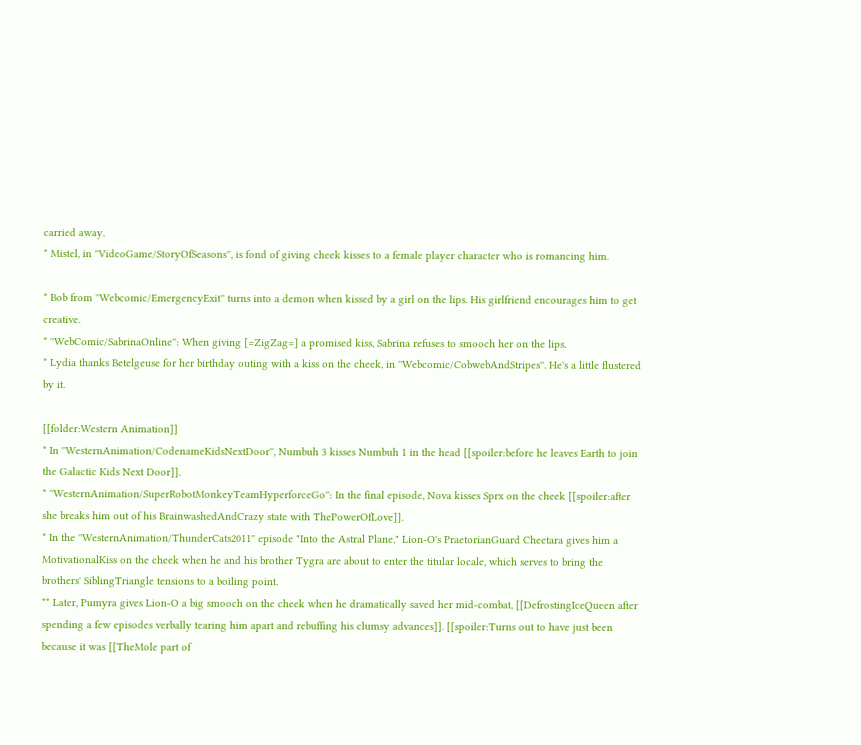carried away.
* Mistel, in ''VideoGame/StoryOfSeasons'', is fond of giving cheek kisses to a female player character who is romancing him.

* Bob from ''Webcomic/EmergencyExit'' turns into a demon when kissed by a girl on the lips. His girlfriend encourages him to get creative.
* ''WebComic/SabrinaOnline'': When giving [=ZigZag=] a promised kiss, Sabrina refuses to smooch her on the lips.
* Lydia thanks Betelgeuse for her birthday outing with a kiss on the cheek, in ''Webcomic/CobwebAndStripes''. He's a little flustered by it.

[[folder:Western Animation]]
* In ''WesternAnimation/CodenameKidsNextDoor'', Numbuh 3 kisses Numbuh 1 in the head [[spoiler:before he leaves Earth to join the Galactic Kids Next Door]].
* ''WesternAnimation/SuperRobotMonkeyTeamHyperforceGo'': In the final episode, Nova kisses Sprx on the cheek [[spoiler:after she breaks him out of his BrainwashedAndCrazy state with ThePowerOfLove]].
* In the ''WesternAnimation/ThunderCats2011'' episode "Into the Astral Plane," Lion-O's PraetorianGuard Cheetara gives him a MotivationalKiss on the cheek when he and his brother Tygra are about to enter the titular locale, which serves to bring the brothers' SiblingTriangle tensions to a boiling point.
** Later, Pumyra gives Lion-O a big smooch on the cheek when he dramatically saved her mid-combat, [[DefrostingIceQueen after spending a few episodes verbally tearing him apart and rebuffing his clumsy advances]]. [[spoiler:Turns out to have just been because it was [[TheMole part of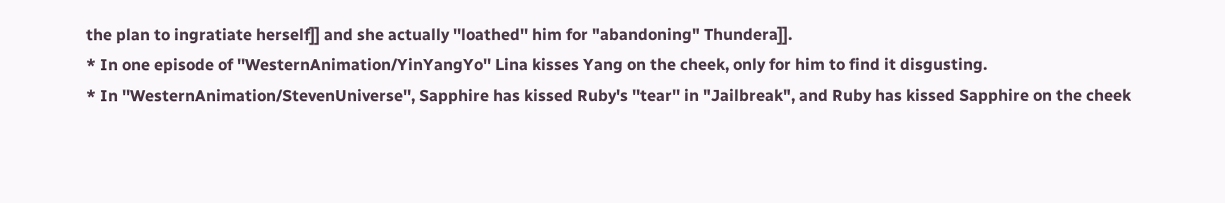the plan to ingratiate herself]] and she actually ''loathed'' him for "abandoning" Thundera]].
* In one episode of ''WesternAnimation/YinYangYo'' Lina kisses Yang on the cheek, only for him to find it disgusting.
* In ''WesternAnimation/StevenUniverse'', Sapphire has kissed Ruby's ''tear'' in "Jailbreak", and Ruby has kissed Sapphire on the cheek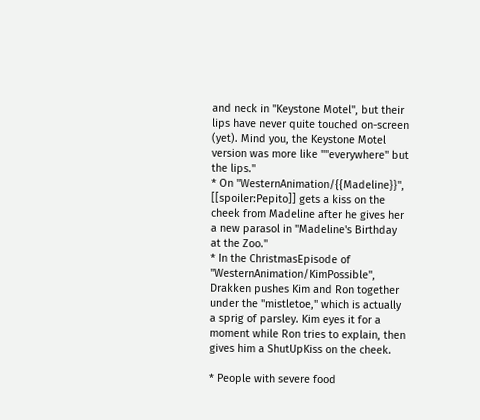and neck in "Keystone Motel", but their lips have never quite touched on-screen (yet). Mind you, the Keystone Motel version was more like "''everywhere'' but the lips."
* On ''WesternAnimation/{{Madeline}}'', [[spoiler:Pepito]] gets a kiss on the cheek from Madeline after he gives her a new parasol in "Madeline's Birthday at the Zoo."
* In the ChristmasEpisode of ''WesternAnimation/KimPossible'', Drakken pushes Kim and Ron together under the "mistletoe," which is actually a sprig of parsley. Kim eyes it for a moment while Ron tries to explain, then gives him a ShutUpKiss on the cheek.

* People with severe food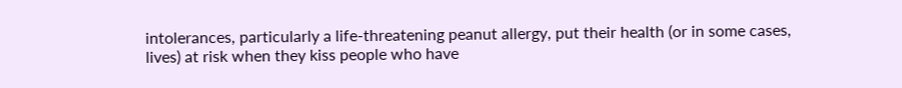intolerances, particularly a life-threatening peanut allergy, put their health (or in some cases, lives) at risk when they kiss people who have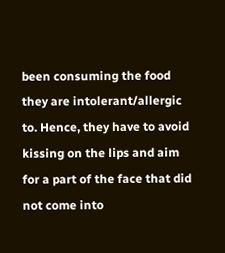been consuming the food they are intolerant/allergic to. Hence, they have to avoid kissing on the lips and aim for a part of the face that did not come into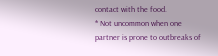contact with the food.
* Not uncommon when one partner is prone to outbreaks of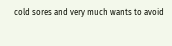cold sores and very much wants to avoid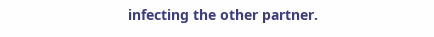infecting the other partner.